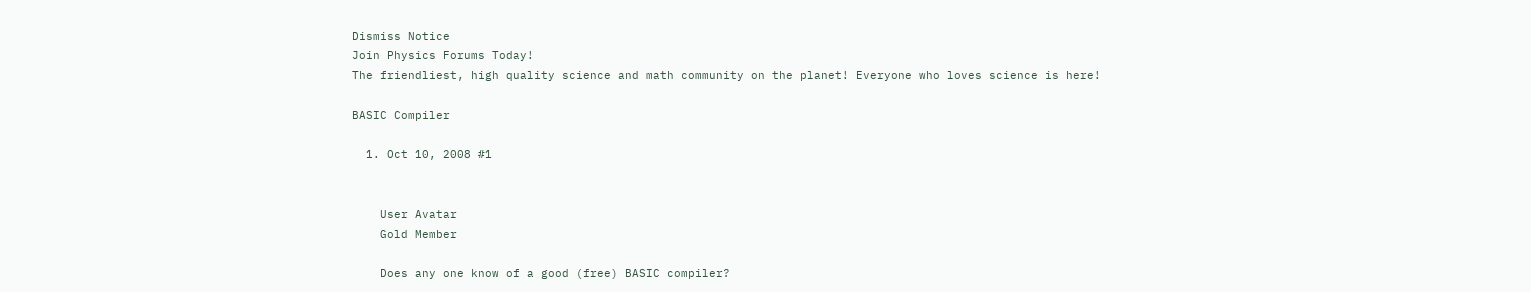Dismiss Notice
Join Physics Forums Today!
The friendliest, high quality science and math community on the planet! Everyone who loves science is here!

BASIC Compiler

  1. Oct 10, 2008 #1


    User Avatar
    Gold Member

    Does any one know of a good (free) BASIC compiler?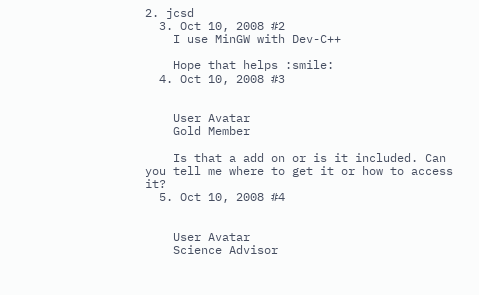2. jcsd
  3. Oct 10, 2008 #2
    I use MinGW with Dev-C++

    Hope that helps :smile:
  4. Oct 10, 2008 #3


    User Avatar
    Gold Member

    Is that a add on or is it included. Can you tell me where to get it or how to access it?
  5. Oct 10, 2008 #4


    User Avatar
    Science Advisor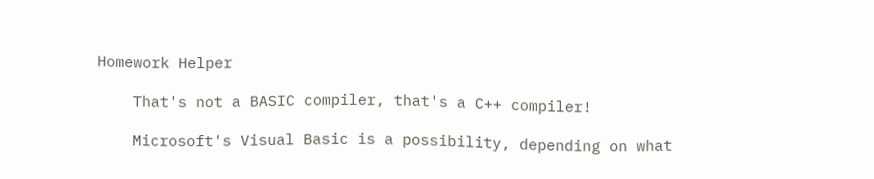Homework Helper

    That's not a BASIC compiler, that's a C++ compiler!

    Microsoft's Visual Basic is a possibility, depending on what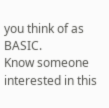you think of as BASIC.
Know someone interested in this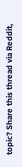topic? Share this thread via Reddit,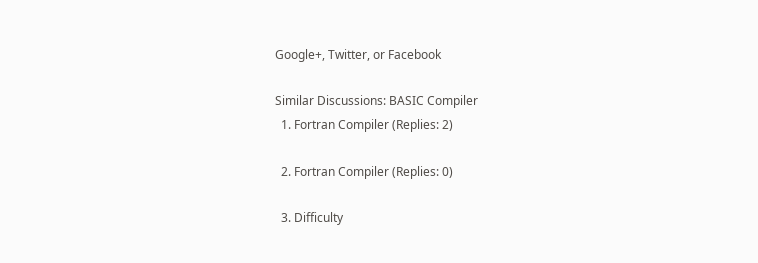Google+, Twitter, or Facebook

Similar Discussions: BASIC Compiler
  1. Fortran Compiler (Replies: 2)

  2. Fortran Compiler (Replies: 0)

  3. Difficulty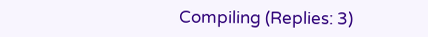Compiling (Replies: 3)